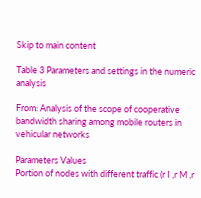Skip to main content

Table 3 Parameters and settings in the numeric analysis

From: Analysis of the scope of cooperative bandwidth sharing among mobile routers in vehicular networks

Parameters Values
Portion of nodes with different traffic (r I ,r M ,r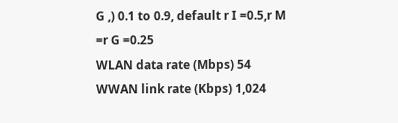G ,) 0.1 to 0.9, default r I =0.5,r M =r G =0.25
WLAN data rate (Mbps) 54
WWAN link rate (Kbps) 1,024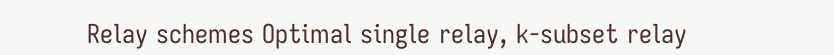Relay schemes Optimal single relay, k-subset relay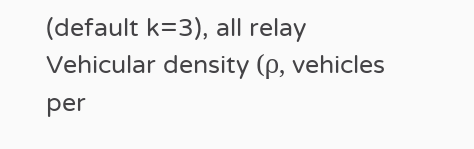(default k=3), all relay
Vehicular density (ρ, vehicles per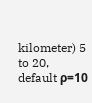kilometer) 5 to 20, default ρ=10